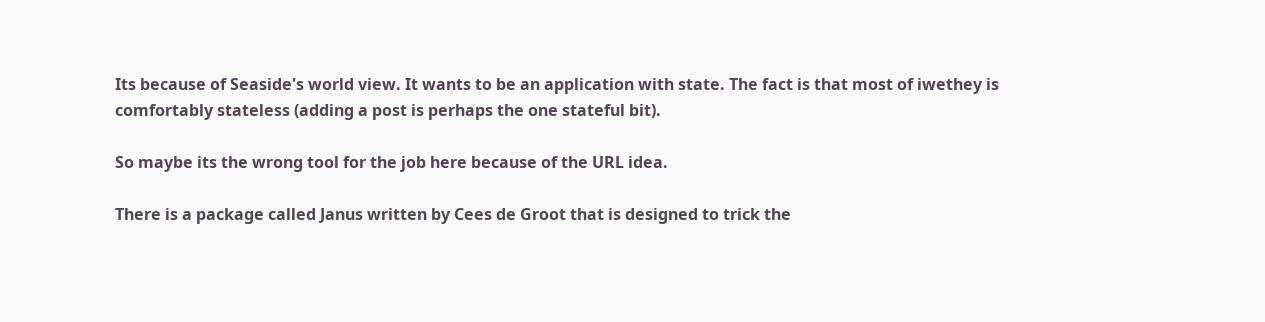Its because of Seaside's world view. It wants to be an application with state. The fact is that most of iwethey is comfortably stateless (adding a post is perhaps the one stateful bit).

So maybe its the wrong tool for the job here because of the URL idea.

There is a package called Janus written by Cees de Groot that is designed to trick the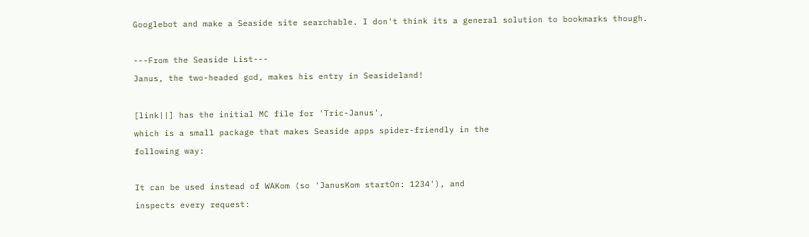Googlebot and make a Seaside site searchable. I don't think its a general solution to bookmarks though.

---From the Seaside List---
Janus, the two-headed god, makes his entry in Seasideland!

[link||] has the initial MC file for 'Tric-Janus',
which is a small package that makes Seaside apps spider-friendly in the
following way:

It can be used instead of WAKom (so 'JanusKom startOn: 1234'), and
inspects every request: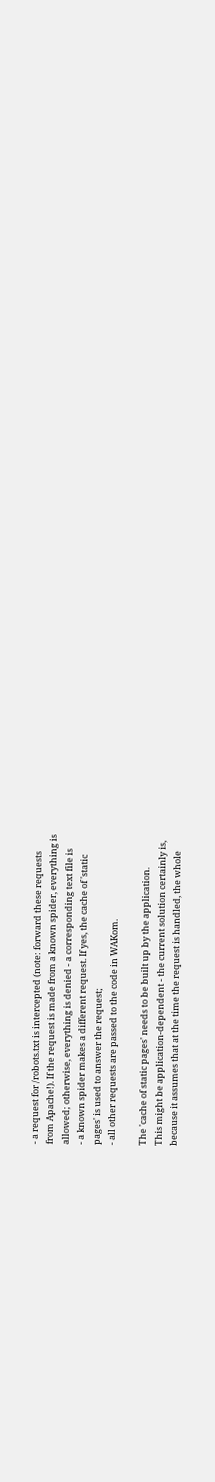- a request for /robots.txt is intercepted (note: forward these requests
from Apache!). If the request is made from a known spider, everything is
allowed; otherwise, everything is denied - a corresponding text file is
- a known spider makes a different request. If yes, the cache of 'static
pages' is used to answer the request;
- all other requests are passed to the code in WAKom.

The 'cache of static pages' needs to be built up by the application.
This might be application-dependent - the current solution certainly is,
because it assumes that at the time the request is handled, the whole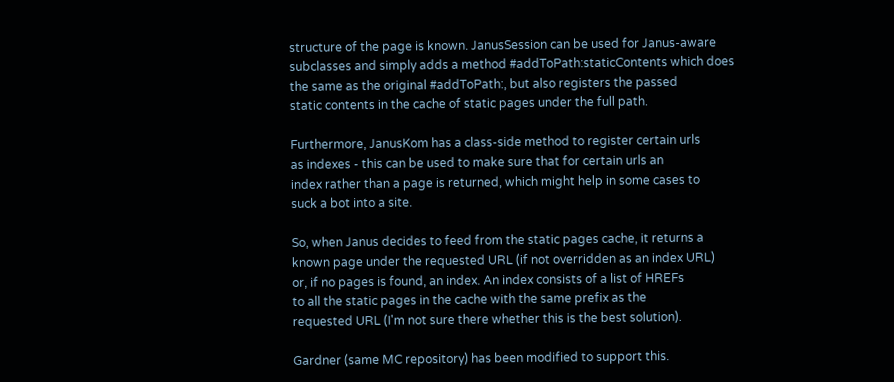structure of the page is known. JanusSession can be used for Janus-aware
subclasses and simply adds a method #addToPath:staticContents which does
the same as the original #addToPath:, but also registers the passed
static contents in the cache of static pages under the full path.

Furthermore, JanusKom has a class-side method to register certain urls
as indexes - this can be used to make sure that for certain urls an
index rather than a page is returned, which might help in some cases to
suck a bot into a site.

So, when Janus decides to feed from the static pages cache, it returns a
known page under the requested URL (if not overridden as an index URL)
or, if no pages is found, an index. An index consists of a list of HREFs
to all the static pages in the cache with the same prefix as the
requested URL (I'm not sure there whether this is the best solution).

Gardner (same MC repository) has been modified to support this.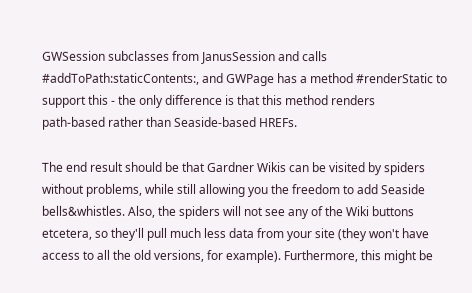GWSession subclasses from JanusSession and calls
#addToPath:staticContents:, and GWPage has a method #renderStatic to
support this - the only difference is that this method renders
path-based rather than Seaside-based HREFs.

The end result should be that Gardner Wikis can be visited by spiders
without problems, while still allowing you the freedom to add Seaside
bells&whistles. Also, the spiders will not see any of the Wiki buttons
etcetera, so they'll pull much less data from your site (they won't have
access to all the old versions, for example). Furthermore, this might be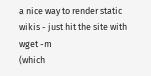a nice way to render static wikis - just hit the site with wget -m
(which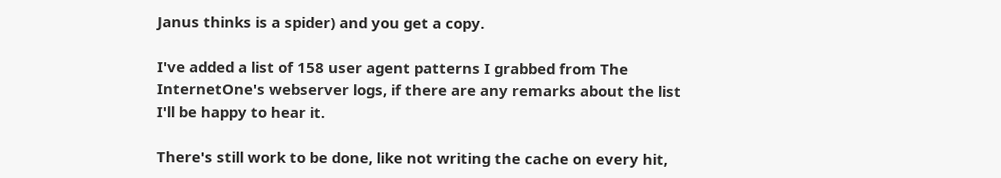Janus thinks is a spider) and you get a copy.

I've added a list of 158 user agent patterns I grabbed from The
InternetOne's webserver logs, if there are any remarks about the list
I'll be happy to hear it.

There's still work to be done, like not writing the cache on every hit,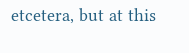etcetera, but at this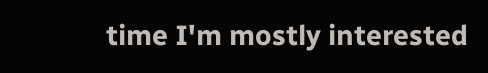time I'm mostly interested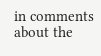in comments about the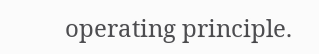operating principle.